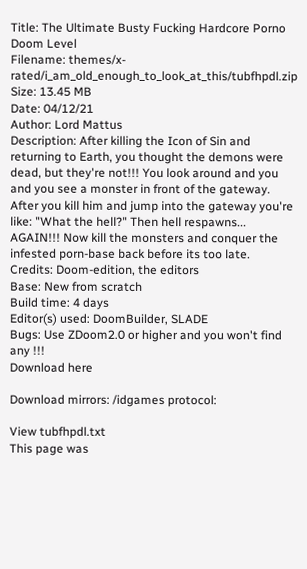Title: The Ultimate Busty Fucking Hardcore Porno Doom Level
Filename: themes/x-rated/i_am_old_enough_to_look_at_this/tubfhpdl.zip
Size: 13.45 MB
Date: 04/12/21
Author: Lord Mattus
Description: After killing the Icon of Sin and returning to Earth, you thought the demons were dead, but they're not!!! You look around and you and you see a monster in front of the gateway. After you kill him and jump into the gateway you're like: "What the hell?" Then hell respawns... AGAIN!!! Now kill the monsters and conquer the infested porn-base back before its too late.
Credits: Doom-edition, the editors
Base: New from scratch
Build time: 4 days
Editor(s) used: DoomBuilder, SLADE
Bugs: Use ZDoom2.0 or higher and you won't find any !!!
Download here

Download mirrors: /idgames protocol:

View tubfhpdl.txt
This page was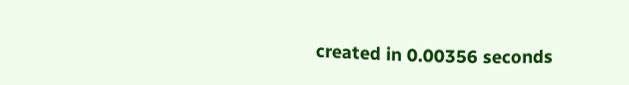created in 0.00356 seconds